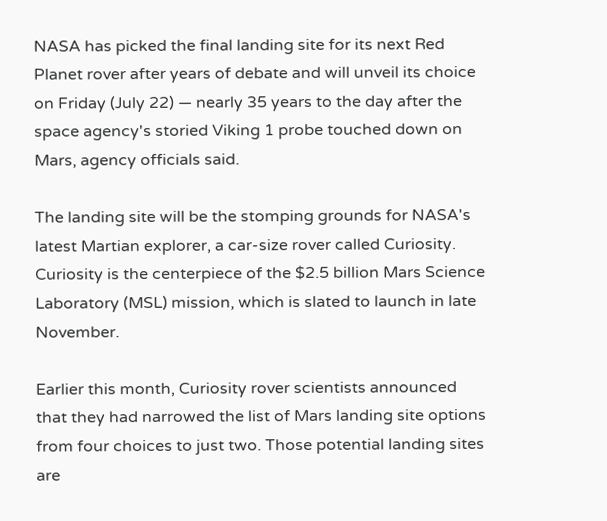NASA has picked the final landing site for its next Red Planet rover after years of debate and will unveil its choice on Friday (July 22) — nearly 35 years to the day after the space agency's storied Viking 1 probe touched down on Mars, agency officials said.

The landing site will be the stomping grounds for NASA's latest Martian explorer, a car-size rover called Curiosity. Curiosity is the centerpiece of the $2.5 billion Mars Science Laboratory (MSL) mission, which is slated to launch in late November.

Earlier this month, Curiosity rover scientists announced that they had narrowed the list of Mars landing site options from four choices to just two. Those potential landing sites are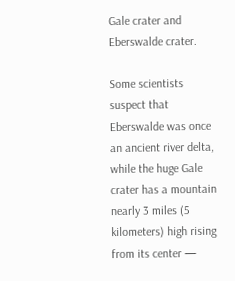Gale crater and Eberswalde crater.

Some scientists suspect that Eberswalde was once an ancient river delta, while the huge Gale crater has a mountain nearly 3 miles (5 kilometers) high rising from its center —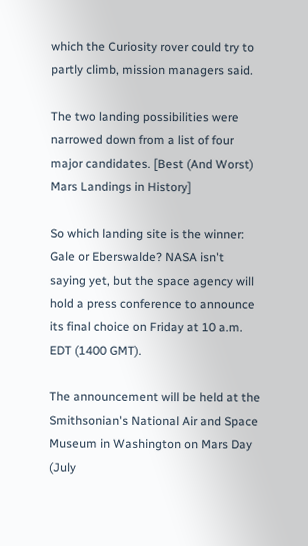which the Curiosity rover could try to partly climb, mission managers said.

The two landing possibilities were narrowed down from a list of four major candidates. [Best (And Worst) Mars Landings in History]

So which landing site is the winner: Gale or Eberswalde? NASA isn't saying yet, but the space agency will hold a press conference to announce its final choice on Friday at 10 a.m. EDT (1400 GMT).

The announcement will be held at the Smithsonian's National Air and Space Museum in Washington on Mars Day (July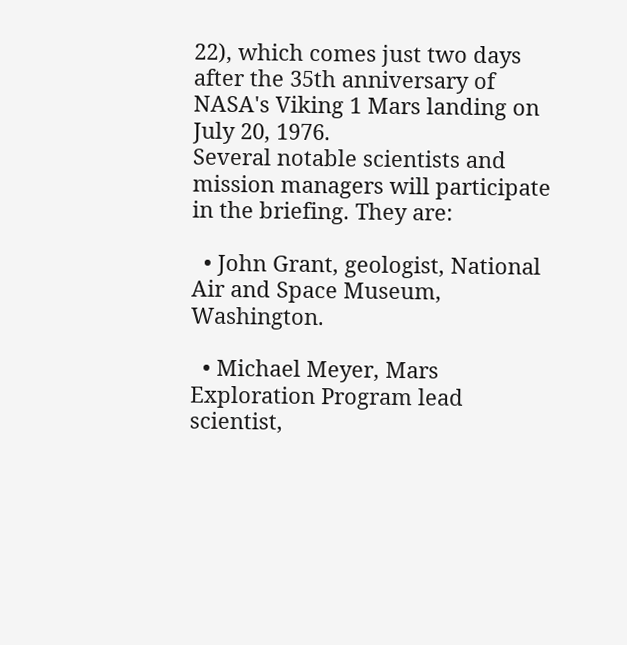22), which comes just two days after the 35th anniversary of NASA's Viking 1 Mars landing on July 20, 1976.
Several notable scientists and mission managers will participate in the briefing. They are:

  • John Grant, geologist, National Air and Space Museum, Washington.

  • Michael Meyer, Mars Exploration Program lead scientist,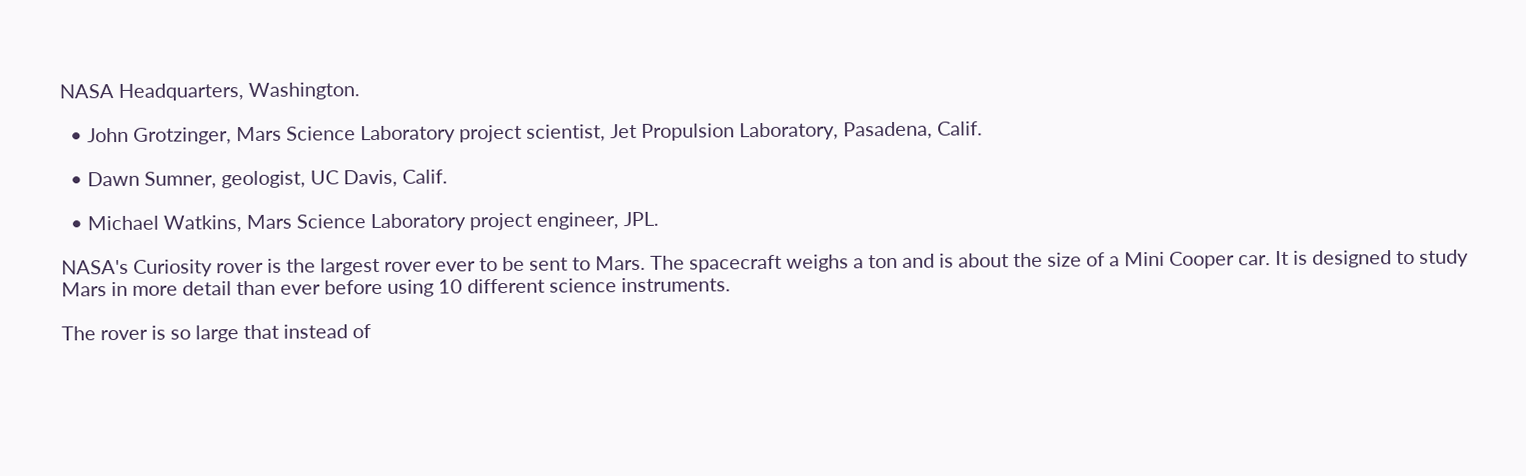NASA Headquarters, Washington.

  • John Grotzinger, Mars Science Laboratory project scientist, Jet Propulsion Laboratory, Pasadena, Calif.

  • Dawn Sumner, geologist, UC Davis, Calif.

  • Michael Watkins, Mars Science Laboratory project engineer, JPL.

NASA's Curiosity rover is the largest rover ever to be sent to Mars. The spacecraft weighs a ton and is about the size of a Mini Cooper car. It is designed to study Mars in more detail than ever before using 10 different science instruments.

The rover is so large that instead of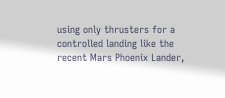using only thrusters for a controlled landing like the recent Mars Phoenix Lander,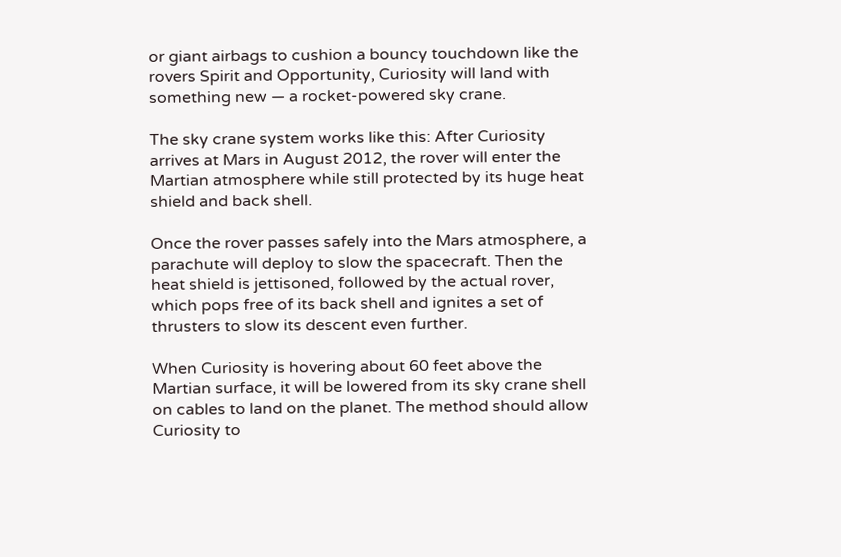or giant airbags to cushion a bouncy touchdown like the rovers Spirit and Opportunity, Curiosity will land with something new — a rocket-powered sky crane.

The sky crane system works like this: After Curiosity arrives at Mars in August 2012, the rover will enter the Martian atmosphere while still protected by its huge heat shield and back shell.

Once the rover passes safely into the Mars atmosphere, a parachute will deploy to slow the spacecraft. Then the heat shield is jettisoned, followed by the actual rover, which pops free of its back shell and ignites a set of thrusters to slow its descent even further.

When Curiosity is hovering about 60 feet above the Martian surface, it will be lowered from its sky crane shell on cables to land on the planet. The method should allow Curiosity to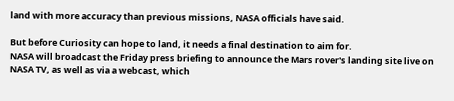land with more accuracy than previous missions, NASA officials have said.

But before Curiosity can hope to land, it needs a final destination to aim for.
NASA will broadcast the Friday press briefing to announce the Mars rover's landing site live on NASA TV, as well as via a webcast, which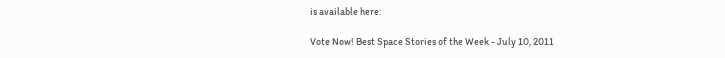is available here:

Vote Now! Best Space Stories of the Week - July 10, 2011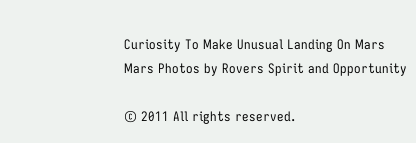Curiosity To Make Unusual Landing On Mars
Mars Photos by Rovers Spirit and Opportunity

© 2011 All rights reserved.